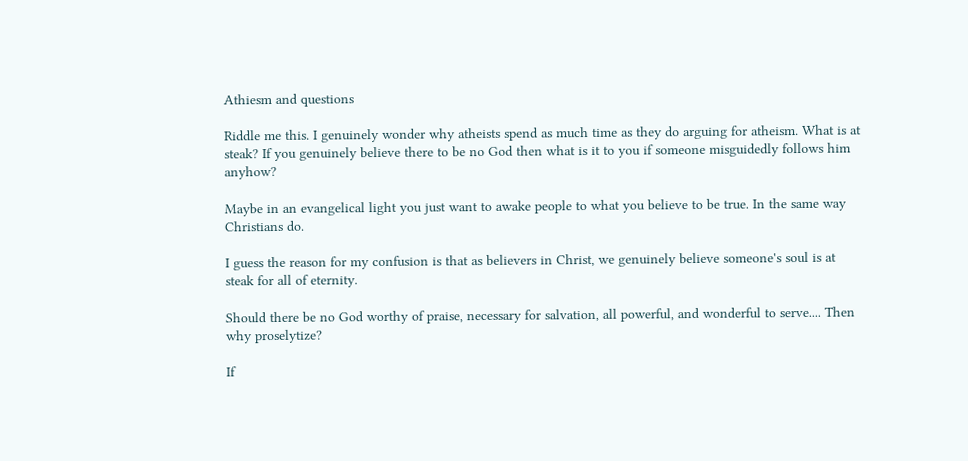Athiesm and questions

Riddle me this. I genuinely wonder why atheists spend as much time as they do arguing for atheism. What is at steak? If you genuinely believe there to be no God then what is it to you if someone misguidedly follows him anyhow?

Maybe in an evangelical light you just want to awake people to what you believe to be true. In the same way Christians do.

I guess the reason for my confusion is that as believers in Christ, we genuinely believe someone's soul is at steak for all of eternity.

Should there be no God worthy of praise, necessary for salvation, all powerful, and wonderful to serve.... Then why proselytize?

If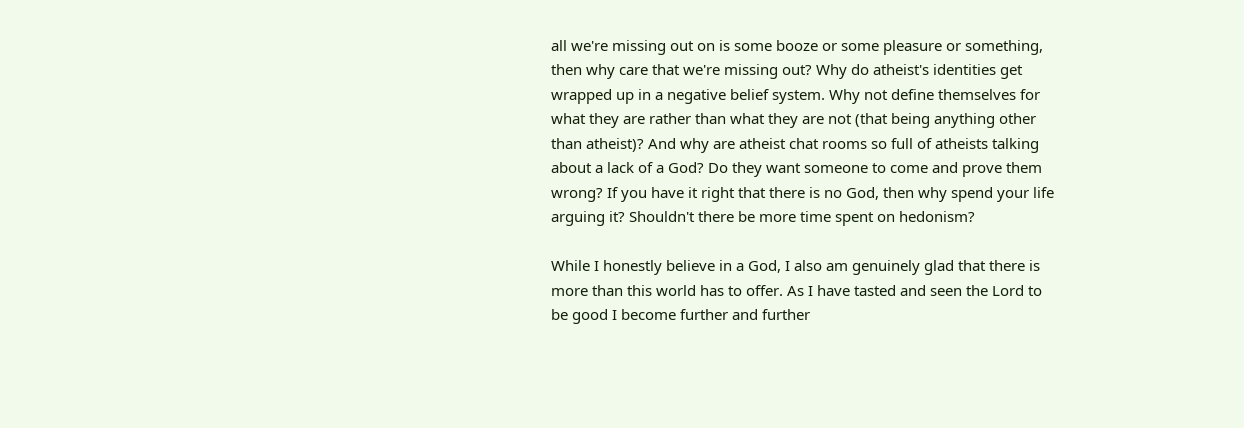all we're missing out on is some booze or some pleasure or something, then why care that we're missing out? Why do atheist's identities get wrapped up in a negative belief system. Why not define themselves for what they are rather than what they are not (that being anything other than atheist)? And why are atheist chat rooms so full of atheists talking about a lack of a God? Do they want someone to come and prove them wrong? If you have it right that there is no God, then why spend your life arguing it? Shouldn't there be more time spent on hedonism?

While I honestly believe in a God, I also am genuinely glad that there is more than this world has to offer. As I have tasted and seen the Lord to be good I become further and further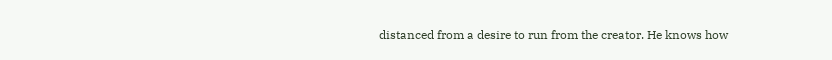distanced from a desire to run from the creator. He knows how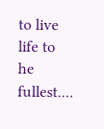to live life to he fullest....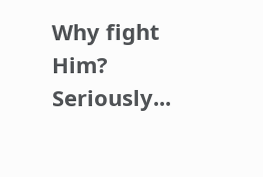Why fight Him? Seriously...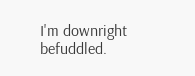I'm downright befuddled.